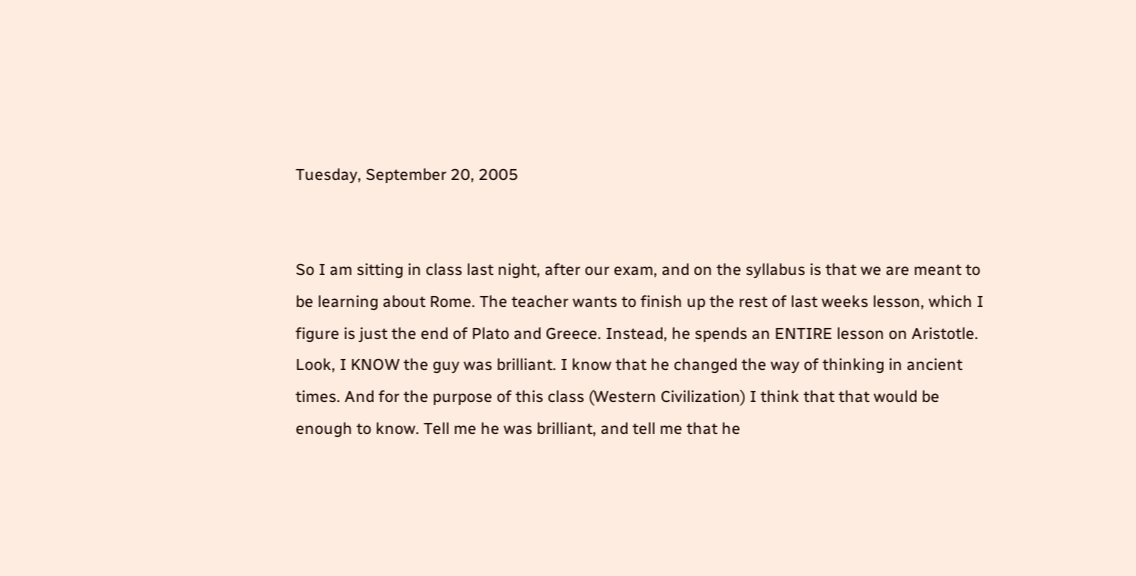Tuesday, September 20, 2005


So I am sitting in class last night, after our exam, and on the syllabus is that we are meant to be learning about Rome. The teacher wants to finish up the rest of last weeks lesson, which I figure is just the end of Plato and Greece. Instead, he spends an ENTIRE lesson on Aristotle. Look, I KNOW the guy was brilliant. I know that he changed the way of thinking in ancient times. And for the purpose of this class (Western Civilization) I think that that would be enough to know. Tell me he was brilliant, and tell me that he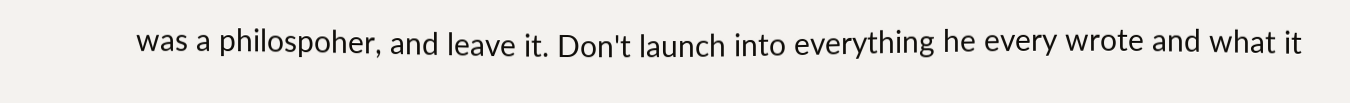was a philospoher, and leave it. Don't launch into everything he every wrote and what it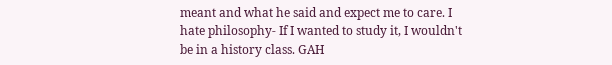meant and what he said and expect me to care. I hate philosophy- If I wanted to study it, I wouldn't be in a history class. GAH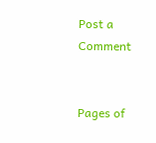Post a Comment


Pages of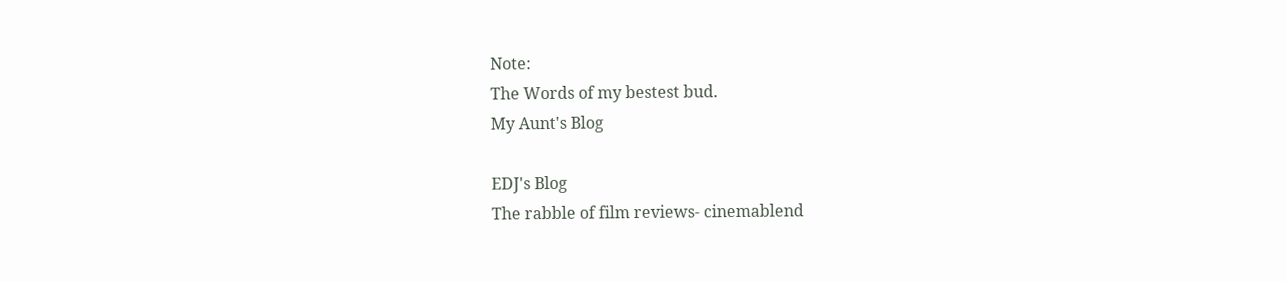Note:
The Words of my bestest bud.
My Aunt's Blog

EDJ's Blog
The rabble of film reviews- cinemablend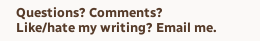Questions? Comments? Like/hate my writing? Email me.